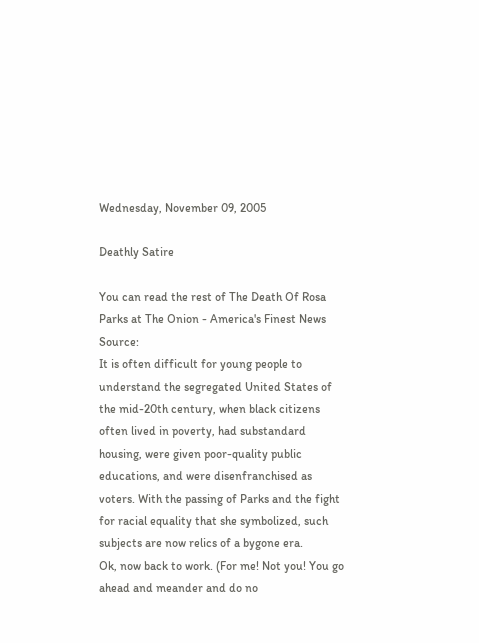Wednesday, November 09, 2005

Deathly Satire

You can read the rest of The Death Of Rosa Parks at The Onion - America's Finest News Source:
It is often difficult for young people to understand the segregated United States of the mid-20th century, when black citizens often lived in poverty, had substandard housing, were given poor-quality public educations, and were disenfranchised as voters. With the passing of Parks and the fight for racial equality that she symbolized, such subjects are now relics of a bygone era.
Ok, now back to work. (For me! Not you! You go ahead and meander and do no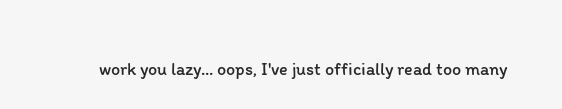work you lazy... oops, I've just officially read too many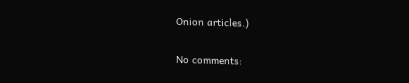Onion articles.)

No comments: